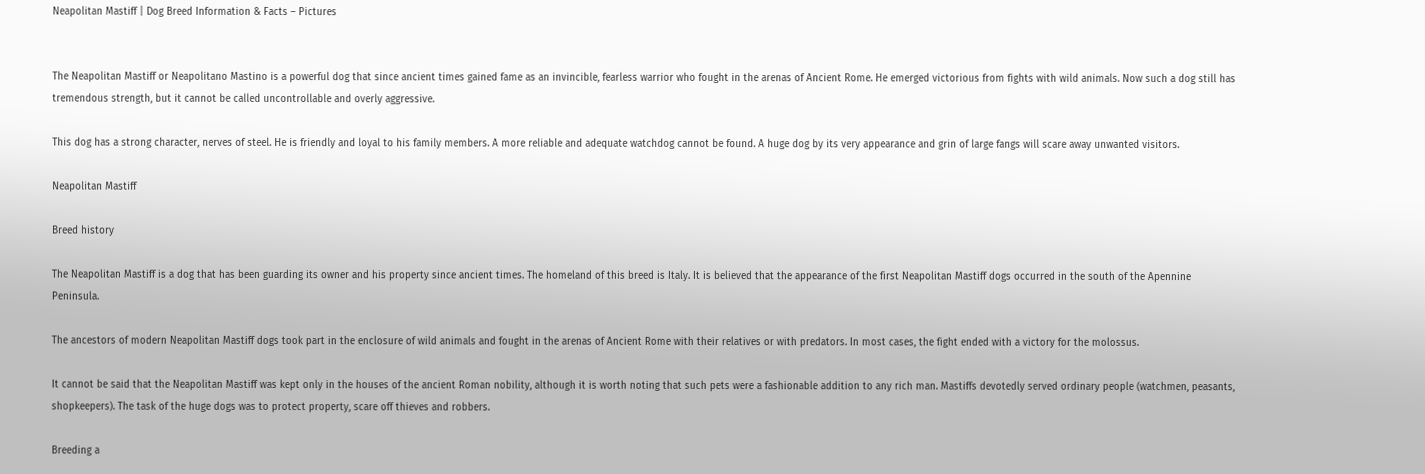Neapolitan Mastiff | Dog Breed Information & Facts – Pictures


The Neapolitan Mastiff or Neapolitano Mastino is a powerful dog that since ancient times gained fame as an invincible, fearless warrior who fought in the arenas of Ancient Rome. He emerged victorious from fights with wild animals. Now such a dog still has tremendous strength, but it cannot be called uncontrollable and overly aggressive.

This dog has a strong character, nerves of steel. He is friendly and loyal to his family members. A more reliable and adequate watchdog cannot be found. A huge dog by its very appearance and grin of large fangs will scare away unwanted visitors.

Neapolitan Mastiff

Breed history

The Neapolitan Mastiff is a dog that has been guarding its owner and his property since ancient times. The homeland of this breed is Italy. It is believed that the appearance of the first Neapolitan Mastiff dogs occurred in the south of the Apennine Peninsula.

The ancestors of modern Neapolitan Mastiff dogs took part in the enclosure of wild animals and fought in the arenas of Ancient Rome with their relatives or with predators. In most cases, the fight ended with a victory for the molossus.

It cannot be said that the Neapolitan Mastiff was kept only in the houses of the ancient Roman nobility, although it is worth noting that such pets were a fashionable addition to any rich man. Mastiffs devotedly served ordinary people (watchmen, peasants, shopkeepers). The task of the huge dogs was to protect property, scare off thieves and robbers.

Breeding a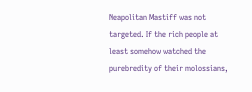Neapolitan Mastiff was not targeted. If the rich people at least somehow watched the purebredity of their molossians,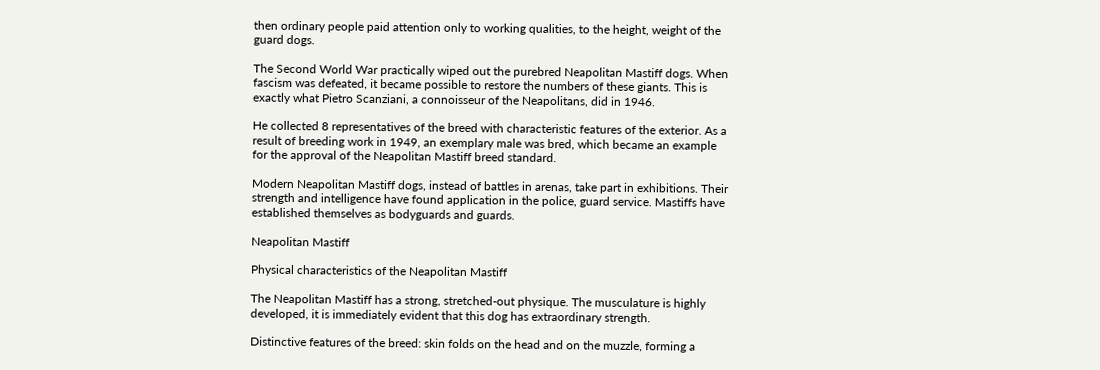then ordinary people paid attention only to working qualities, to the height, weight of the guard dogs.

The Second World War practically wiped out the purebred Neapolitan Mastiff dogs. When fascism was defeated, it became possible to restore the numbers of these giants. This is exactly what Pietro Scanziani, a connoisseur of the Neapolitans, did in 1946.

He collected 8 representatives of the breed with characteristic features of the exterior. As a result of breeding work in 1949, an exemplary male was bred, which became an example for the approval of the Neapolitan Mastiff breed standard.

Modern Neapolitan Mastiff dogs, instead of battles in arenas, take part in exhibitions. Their strength and intelligence have found application in the police, guard service. Mastiffs have established themselves as bodyguards and guards.

Neapolitan Mastiff

Physical characteristics of the Neapolitan Mastiff

The Neapolitan Mastiff has a strong, stretched-out physique. The musculature is highly developed, it is immediately evident that this dog has extraordinary strength.

Distinctive features of the breed: skin folds on the head and on the muzzle, forming a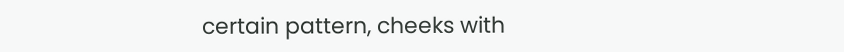certain pattern, cheeks with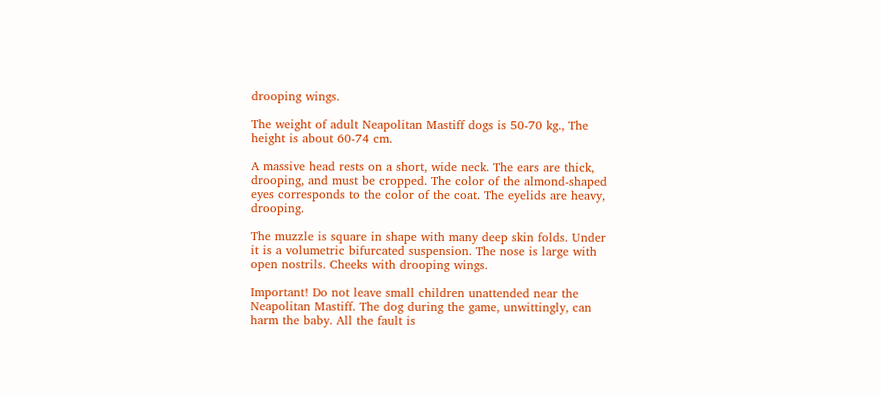drooping wings.

The weight of adult Neapolitan Mastiff dogs is 50-70 kg., The height is about 60-74 cm.

A massive head rests on a short, wide neck. The ears are thick, drooping, and must be cropped. The color of the almond-shaped eyes corresponds to the color of the coat. The eyelids are heavy, drooping.

The muzzle is square in shape with many deep skin folds. Under it is a volumetric bifurcated suspension. The nose is large with open nostrils. Cheeks with drooping wings.

Important! Do not leave small children unattended near the Neapolitan Mastiff. The dog during the game, unwittingly, can harm the baby. All the fault is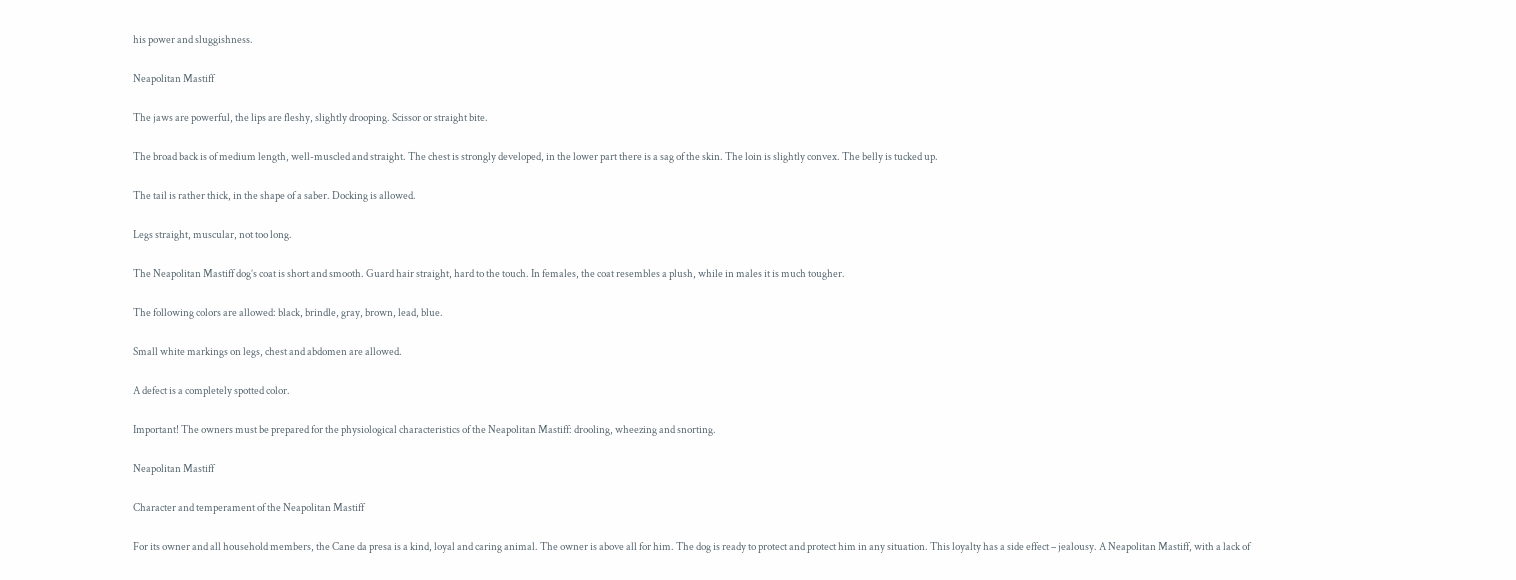his power and sluggishness.

Neapolitan Mastiff

The jaws are powerful, the lips are fleshy, slightly drooping. Scissor or straight bite.

The broad back is of medium length, well-muscled and straight. The chest is strongly developed, in the lower part there is a sag of the skin. The loin is slightly convex. The belly is tucked up.

The tail is rather thick, in the shape of a saber. Docking is allowed.

Legs straight, muscular, not too long.

The Neapolitan Mastiff dog’s coat is short and smooth. Guard hair straight, hard to the touch. In females, the coat resembles a plush, while in males it is much tougher.

The following colors are allowed: black, brindle, gray, brown, lead, blue.

Small white markings on legs, chest and abdomen are allowed.

A defect is a completely spotted color.

Important! The owners must be prepared for the physiological characteristics of the Neapolitan Mastiff: drooling, wheezing and snorting.

Neapolitan Mastiff

Character and temperament of the Neapolitan Mastiff

For its owner and all household members, the Cane da presa is a kind, loyal and caring animal. The owner is above all for him. The dog is ready to protect and protect him in any situation. This loyalty has a side effect – jealousy. A Neapolitan Mastiff, with a lack of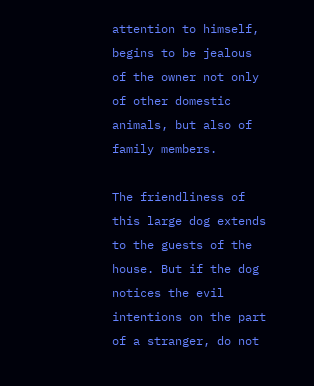attention to himself, begins to be jealous of the owner not only of other domestic animals, but also of family members.

The friendliness of this large dog extends to the guests of the house. But if the dog notices the evil intentions on the part of a stranger, do not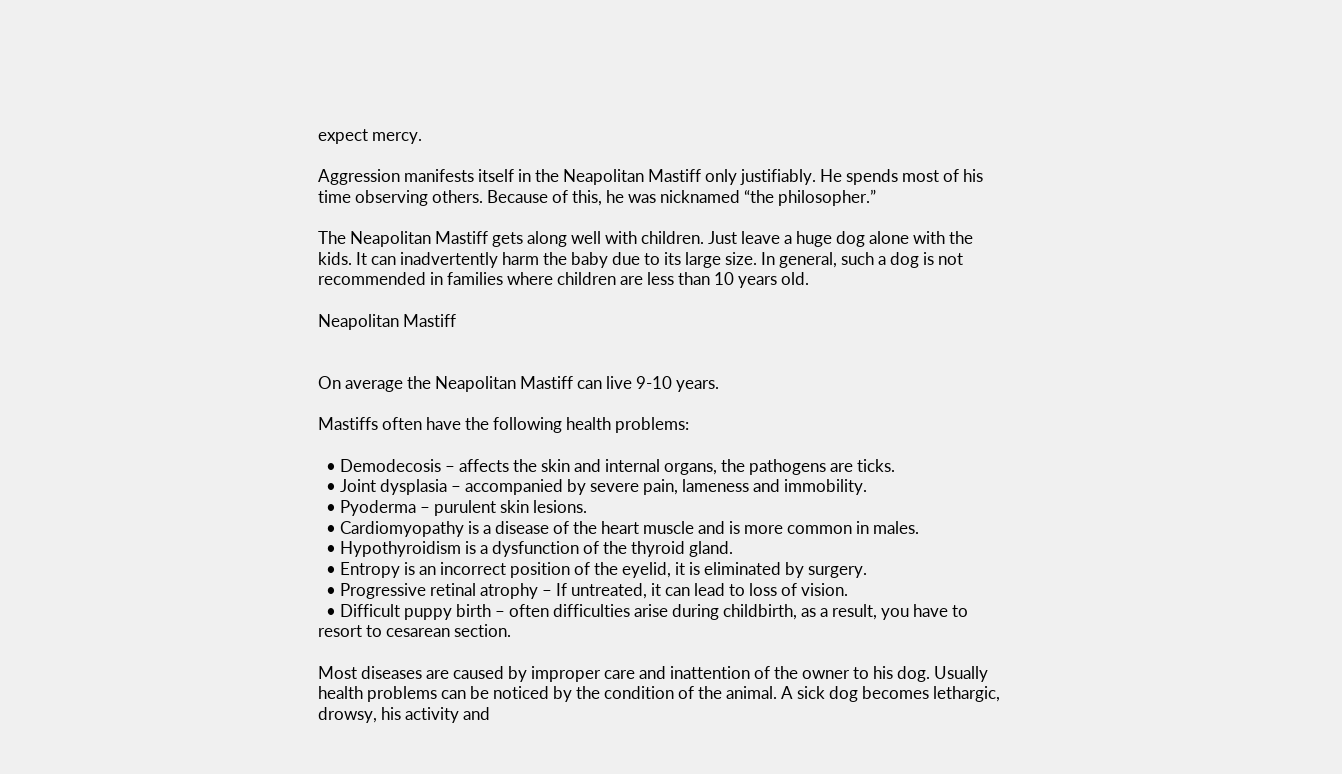expect mercy.

Aggression manifests itself in the Neapolitan Mastiff only justifiably. He spends most of his time observing others. Because of this, he was nicknamed “the philosopher.”

The Neapolitan Mastiff gets along well with children. Just leave a huge dog alone with the kids. It can inadvertently harm the baby due to its large size. In general, such a dog is not recommended in families where children are less than 10 years old.

Neapolitan Mastiff


On average the Neapolitan Mastiff can live 9-10 years.

Mastiffs often have the following health problems:

  • Demodecosis – affects the skin and internal organs, the pathogens are ticks.
  • Joint dysplasia – accompanied by severe pain, lameness and immobility.
  • Pyoderma – purulent skin lesions.
  • Cardiomyopathy is a disease of the heart muscle and is more common in males.
  • Hypothyroidism is a dysfunction of the thyroid gland.
  • Entropy is an incorrect position of the eyelid, it is eliminated by surgery.
  • Progressive retinal atrophy – If untreated, it can lead to loss of vision.
  • Difficult puppy birth – often difficulties arise during childbirth, as a result, you have to resort to cesarean section.

Most diseases are caused by improper care and inattention of the owner to his dog. Usually health problems can be noticed by the condition of the animal. A sick dog becomes lethargic, drowsy, his activity and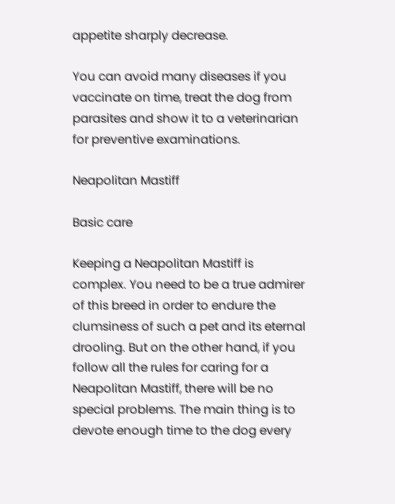appetite sharply decrease.

You can avoid many diseases if you vaccinate on time, treat the dog from parasites and show it to a veterinarian for preventive examinations.

Neapolitan Mastiff

Basic care

Keeping a Neapolitan Mastiff is complex. You need to be a true admirer of this breed in order to endure the clumsiness of such a pet and its eternal drooling. But on the other hand, if you follow all the rules for caring for a Neapolitan Mastiff, there will be no special problems. The main thing is to devote enough time to the dog every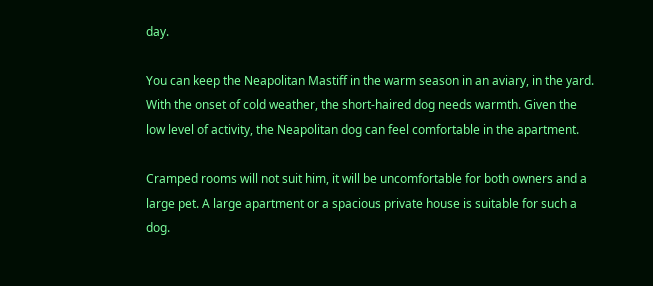day.

You can keep the Neapolitan Mastiff in the warm season in an aviary, in the yard. With the onset of cold weather, the short-haired dog needs warmth. Given the low level of activity, the Neapolitan dog can feel comfortable in the apartment.

Cramped rooms will not suit him, it will be uncomfortable for both owners and a large pet. A large apartment or a spacious private house is suitable for such a dog.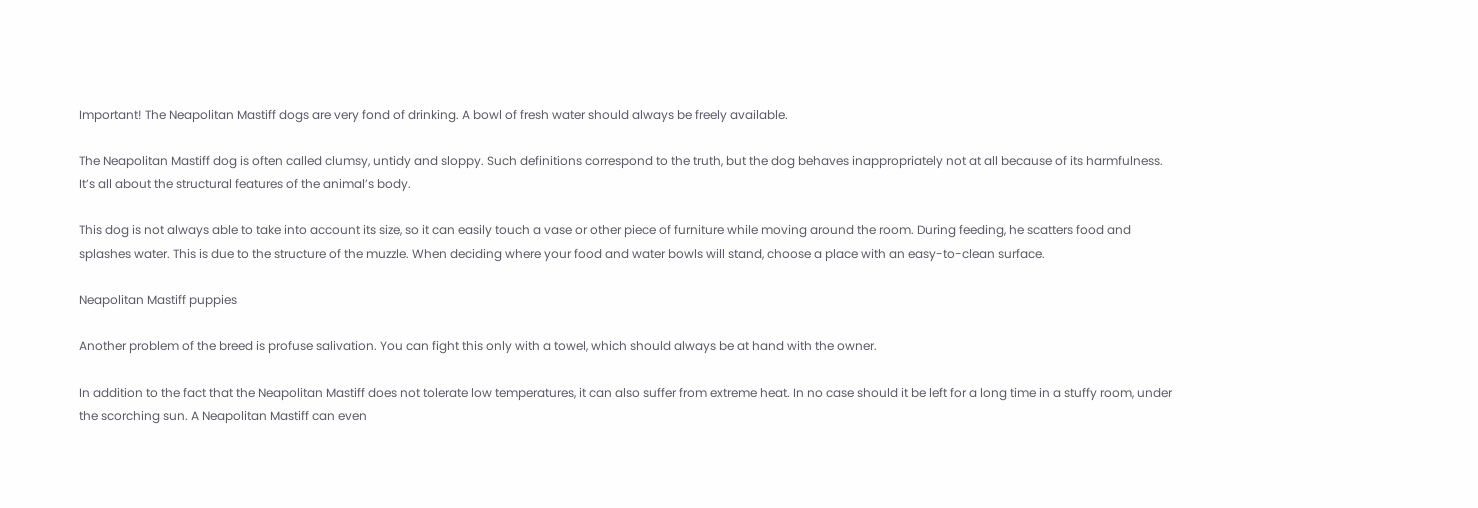Important! The Neapolitan Mastiff dogs are very fond of drinking. A bowl of fresh water should always be freely available.

The Neapolitan Mastiff dog is often called clumsy, untidy and sloppy. Such definitions correspond to the truth, but the dog behaves inappropriately not at all because of its harmfulness. It’s all about the structural features of the animal’s body.

This dog is not always able to take into account its size, so it can easily touch a vase or other piece of furniture while moving around the room. During feeding, he scatters food and splashes water. This is due to the structure of the muzzle. When deciding where your food and water bowls will stand, choose a place with an easy-to-clean surface.

Neapolitan Mastiff puppies

Another problem of the breed is profuse salivation. You can fight this only with a towel, which should always be at hand with the owner.

In addition to the fact that the Neapolitan Mastiff does not tolerate low temperatures, it can also suffer from extreme heat. In no case should it be left for a long time in a stuffy room, under the scorching sun. A Neapolitan Mastiff can even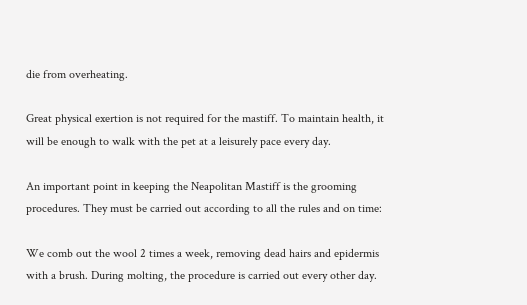die from overheating.

Great physical exertion is not required for the mastiff. To maintain health, it will be enough to walk with the pet at a leisurely pace every day.

An important point in keeping the Neapolitan Mastiff is the grooming procedures. They must be carried out according to all the rules and on time:

We comb out the wool 2 times a week, removing dead hairs and epidermis with a brush. During molting, the procedure is carried out every other day.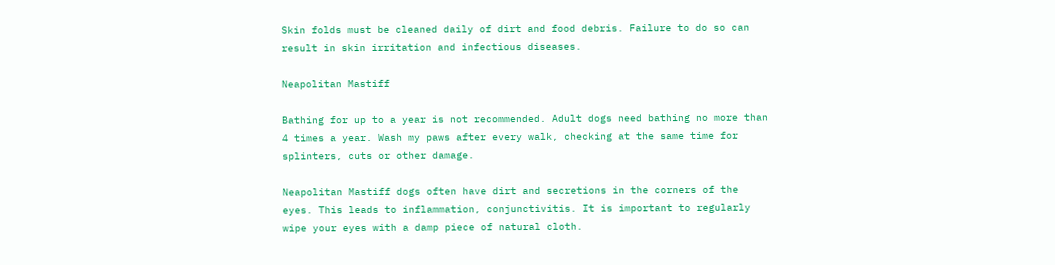Skin folds must be cleaned daily of dirt and food debris. Failure to do so can result in skin irritation and infectious diseases.

Neapolitan Mastiff

Bathing for up to a year is not recommended. Adult dogs need bathing no more than 4 times a year. Wash my paws after every walk, checking at the same time for splinters, cuts or other damage.

Neapolitan Mastiff dogs often have dirt and secretions in the corners of the eyes. This leads to inflammation, conjunctivitis. It is important to regularly wipe your eyes with a damp piece of natural cloth.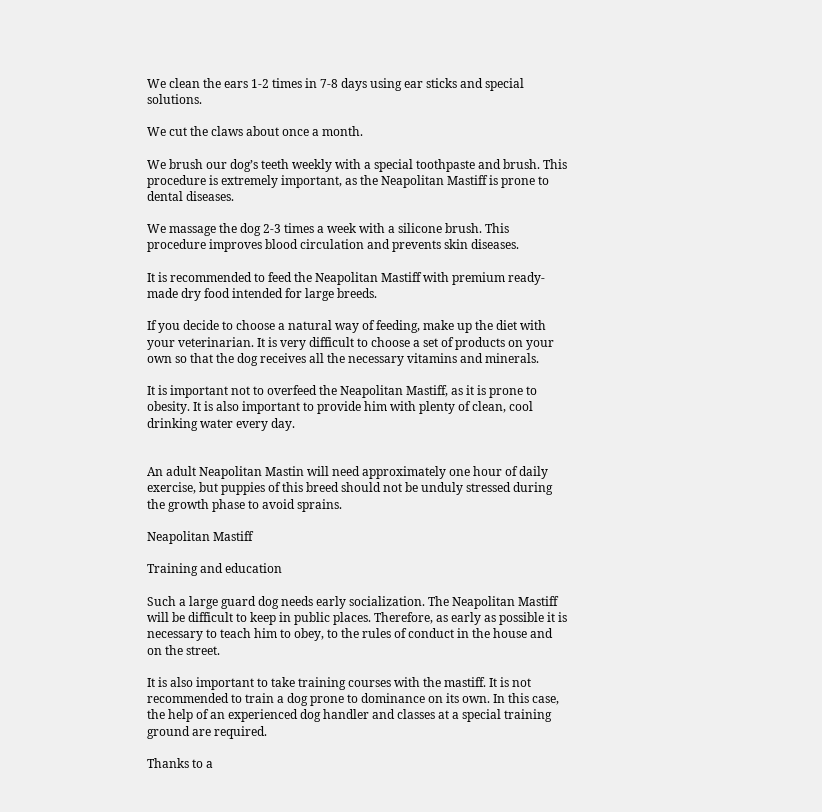We clean the ears 1-2 times in 7-8 days using ear sticks and special solutions.

We cut the claws about once a month.

We brush our dog’s teeth weekly with a special toothpaste and brush. This procedure is extremely important, as the Neapolitan Mastiff is prone to dental diseases.

We massage the dog 2-3 times a week with a silicone brush. This procedure improves blood circulation and prevents skin diseases.

It is recommended to feed the Neapolitan Mastiff with premium ready-made dry food intended for large breeds.

If you decide to choose a natural way of feeding, make up the diet with your veterinarian. It is very difficult to choose a set of products on your own so that the dog receives all the necessary vitamins and minerals.

It is important not to overfeed the Neapolitan Mastiff, as it is prone to obesity. It is also important to provide him with plenty of clean, cool drinking water every day.


An adult Neapolitan Mastin will need approximately one hour of daily exercise, but puppies of this breed should not be unduly stressed during the growth phase to avoid sprains.

Neapolitan Mastiff

Training and education

Such a large guard dog needs early socialization. The Neapolitan Mastiff will be difficult to keep in public places. Therefore, as early as possible it is necessary to teach him to obey, to the rules of conduct in the house and on the street.

It is also important to take training courses with the mastiff. It is not recommended to train a dog prone to dominance on its own. In this case, the help of an experienced dog handler and classes at a special training ground are required.

Thanks to a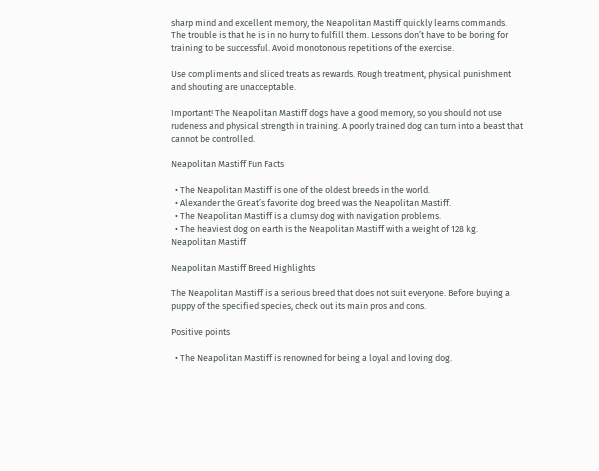sharp mind and excellent memory, the Neapolitan Mastiff quickly learns commands. The trouble is that he is in no hurry to fulfill them. Lessons don’t have to be boring for training to be successful. Avoid monotonous repetitions of the exercise.

Use compliments and sliced treats as rewards. Rough treatment, physical punishment and shouting are unacceptable.

Important! The Neapolitan Mastiff dogs have a good memory, so you should not use rudeness and physical strength in training. A poorly trained dog can turn into a beast that cannot be controlled.

Neapolitan Mastiff Fun Facts

  • The Neapolitan Mastiff is one of the oldest breeds in the world.
  • Alexander the Great’s favorite dog breed was the Neapolitan Mastiff.
  • The Neapolitan Mastiff is a clumsy dog with navigation problems.
  • The heaviest dog on earth is the Neapolitan Mastiff with a weight of 128 kg.
Neapolitan Mastiff

Neapolitan Mastiff Breed Highlights

The Neapolitan Mastiff is a serious breed that does not suit everyone. Before buying a puppy of the specified species, check out its main pros and cons.

Positive points

  • The Neapolitan Mastiff is renowned for being a loyal and loving dog.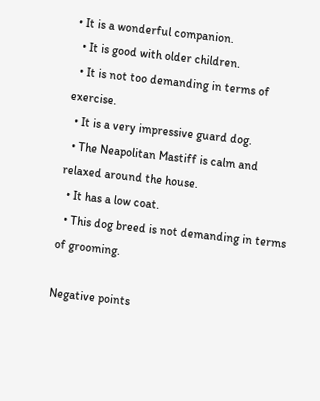• It is a wonderful companion.
  • It is good with older children.
  • It is not too demanding in terms of exercise.
  • It is a very impressive guard dog.
  • The Neapolitan Mastiff is calm and relaxed around the house.
  • It has a low coat.
  • This dog breed is not demanding in terms of grooming.

Negative points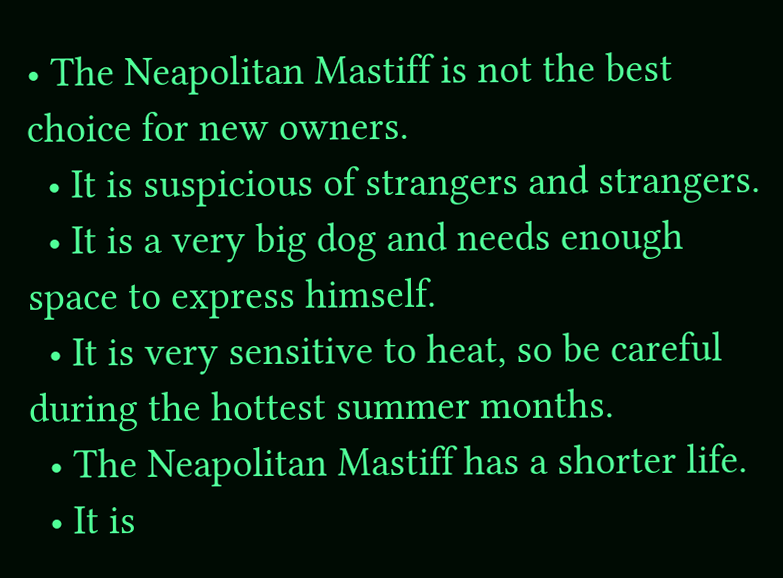• The Neapolitan Mastiff is not the best choice for new owners.
  • It is suspicious of strangers and strangers.
  • It is a very big dog and needs enough space to express himself.
  • It is very sensitive to heat, so be careful during the hottest summer months.
  • The Neapolitan Mastiff has a shorter life.
  • It is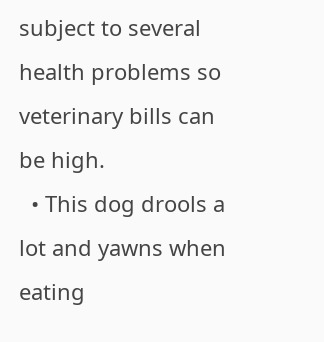subject to several health problems so veterinary bills can be high.
  • This dog drools a lot and yawns when eating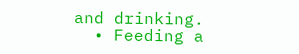and drinking.
  • Feeding a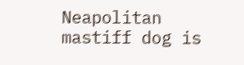Neapolitan mastiff dog is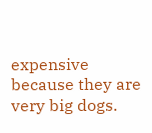expensive because they are very big dogs.